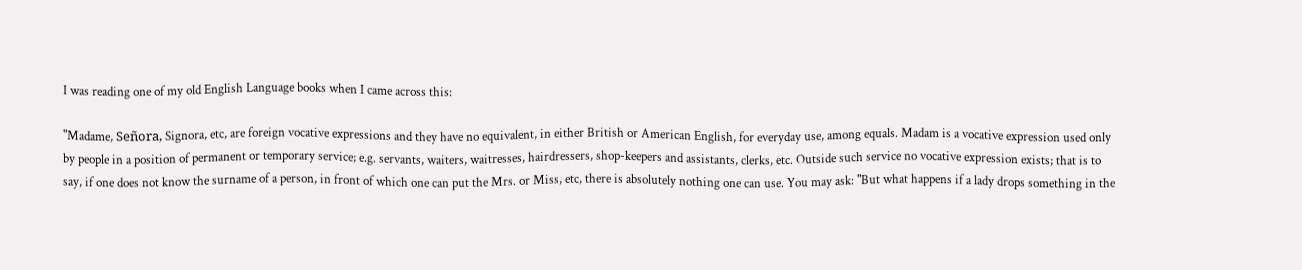I was reading one of my old English Language books when I came across this:

"Madame, Señora, Signora, etc, are foreign vocative expressions and they have no equivalent, in either British or American English, for everyday use, among equals. Madam is a vocative expression used only by people in a position of permanent or temporary service; e.g. servants, waiters, waitresses, hairdressers, shop-keepers and assistants, clerks, etc. Outside such service no vocative expression exists; that is to say, if one does not know the surname of a person, in front of which one can put the Mrs. or Miss, etc, there is absolutely nothing one can use. You may ask: "But what happens if a lady drops something in the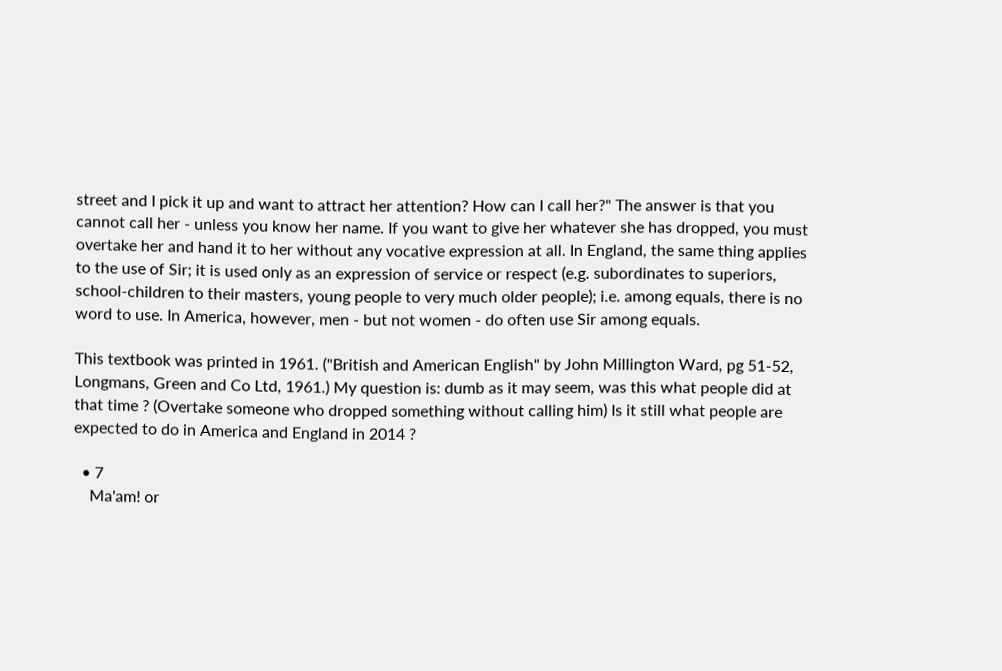street and I pick it up and want to attract her attention? How can I call her?" The answer is that you cannot call her - unless you know her name. If you want to give her whatever she has dropped, you must overtake her and hand it to her without any vocative expression at all. In England, the same thing applies to the use of Sir; it is used only as an expression of service or respect (e.g. subordinates to superiors, school-children to their masters, young people to very much older people); i.e. among equals, there is no word to use. In America, however, men - but not women - do often use Sir among equals.

This textbook was printed in 1961. ("British and American English" by John Millington Ward, pg 51-52, Longmans, Green and Co Ltd, 1961.) My question is: dumb as it may seem, was this what people did at that time ? (Overtake someone who dropped something without calling him) Is it still what people are expected to do in America and England in 2014 ?

  • 7
    Ma'am! or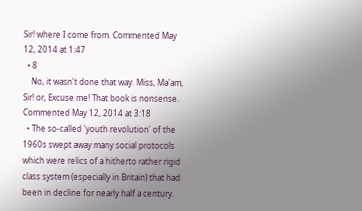Sir! where I come from. Commented May 12, 2014 at 1:47
  • 8
    No, it wasn't done that way. Miss, Ma'am, Sir! or, Excuse me! That book is nonsense. Commented May 12, 2014 at 3:18
  • The so-called 'youth revolution' of the 1960s swept away many social protocols which were relics of a hitherto rather rigid class system (especially in Britain) that had been in decline for nearly half a century.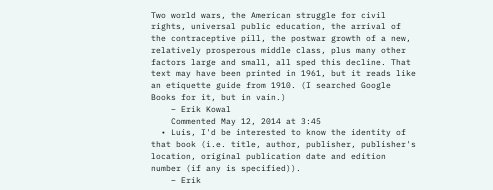Two world wars, the American struggle for civil rights, universal public education, the arrival of the contraceptive pill, the postwar growth of a new, relatively prosperous middle class, plus many other factors large and small, all sped this decline. That text may have been printed in 1961, but it reads like an etiquette guide from 1910. (I searched Google Books for it, but in vain.)
    – Erik Kowal
    Commented May 12, 2014 at 3:45
  • Luis, I'd be interested to know the identity of that book (i.e. title, author, publisher, publisher's location, original publication date and edition number (if any is specified)).
    – Erik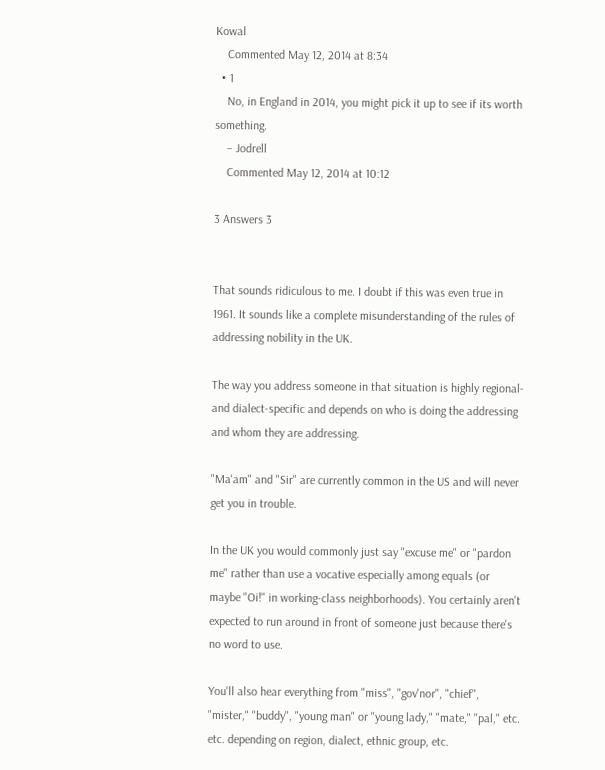Kowal
    Commented May 12, 2014 at 8:34
  • 1
    No, in England in 2014, you might pick it up to see if its worth something.
    – Jodrell
    Commented May 12, 2014 at 10:12

3 Answers 3


That sounds ridiculous to me. I doubt if this was even true in 1961. It sounds like a complete misunderstanding of the rules of addressing nobility in the UK.

The way you address someone in that situation is highly regional- and dialect-specific and depends on who is doing the addressing and whom they are addressing.

"Ma'am" and "Sir" are currently common in the US and will never get you in trouble.

In the UK you would commonly just say "excuse me" or "pardon me" rather than use a vocative especially among equals (or maybe "Oi!" in working-class neighborhoods). You certainly aren't expected to run around in front of someone just because there's no word to use.

You'll also hear everything from "miss", "gov'nor", "chief", "mister," "buddy", "young man" or "young lady," "mate," "pal," etc. etc. depending on region, dialect, ethnic group, etc.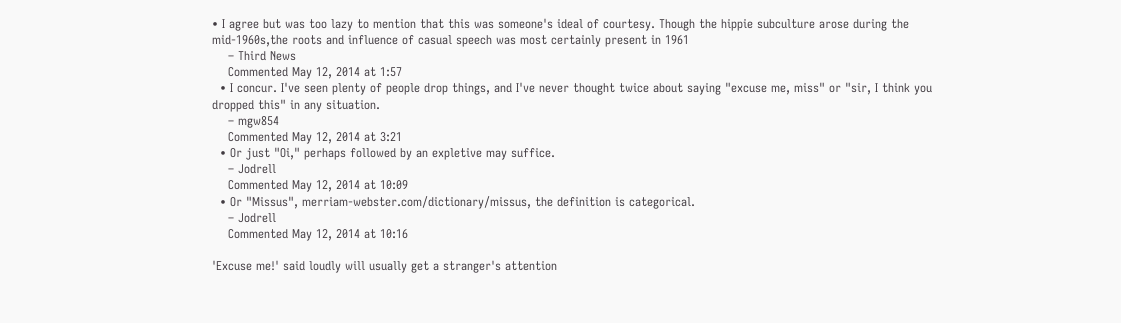• I agree but was too lazy to mention that this was someone's ideal of courtesy. Though the hippie subculture arose during the mid-1960s,the roots and influence of casual speech was most certainly present in 1961
    – Third News
    Commented May 12, 2014 at 1:57
  • I concur. I've seen plenty of people drop things, and I've never thought twice about saying "excuse me, miss" or "sir, I think you dropped this" in any situation.
    – mgw854
    Commented May 12, 2014 at 3:21
  • Or just "Oi," perhaps followed by an expletive may suffice.
    – Jodrell
    Commented May 12, 2014 at 10:09
  • Or "Missus", merriam-webster.com/dictionary/missus, the definition is categorical.
    – Jodrell
    Commented May 12, 2014 at 10:16

'Excuse me!' said loudly will usually get a stranger's attention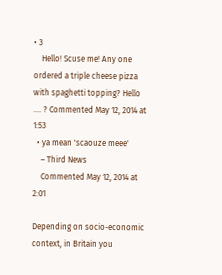• 3
    Hello! Scuse me! Any one ordered a triple cheese pizza with spaghetti topping? Hello .... ? Commented May 12, 2014 at 1:53
  • ya mean 'scaouze meee'
    – Third News
    Commented May 12, 2014 at 2:01

Depending on socio-economic context, in Britain you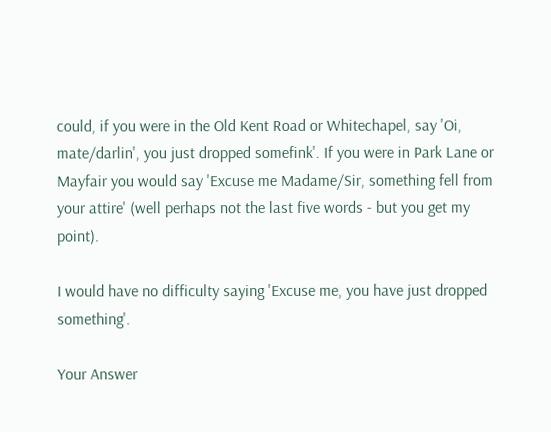could, if you were in the Old Kent Road or Whitechapel, say 'Oi, mate/darlin', you just dropped somefink'. If you were in Park Lane or Mayfair you would say 'Excuse me Madame/Sir, something fell from your attire' (well perhaps not the last five words - but you get my point).

I would have no difficulty saying 'Excuse me, you have just dropped something'.

Your Answer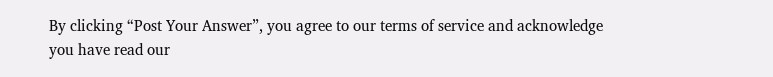By clicking “Post Your Answer”, you agree to our terms of service and acknowledge you have read our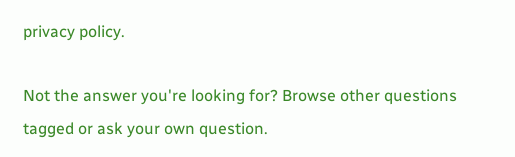privacy policy.

Not the answer you're looking for? Browse other questions tagged or ask your own question.